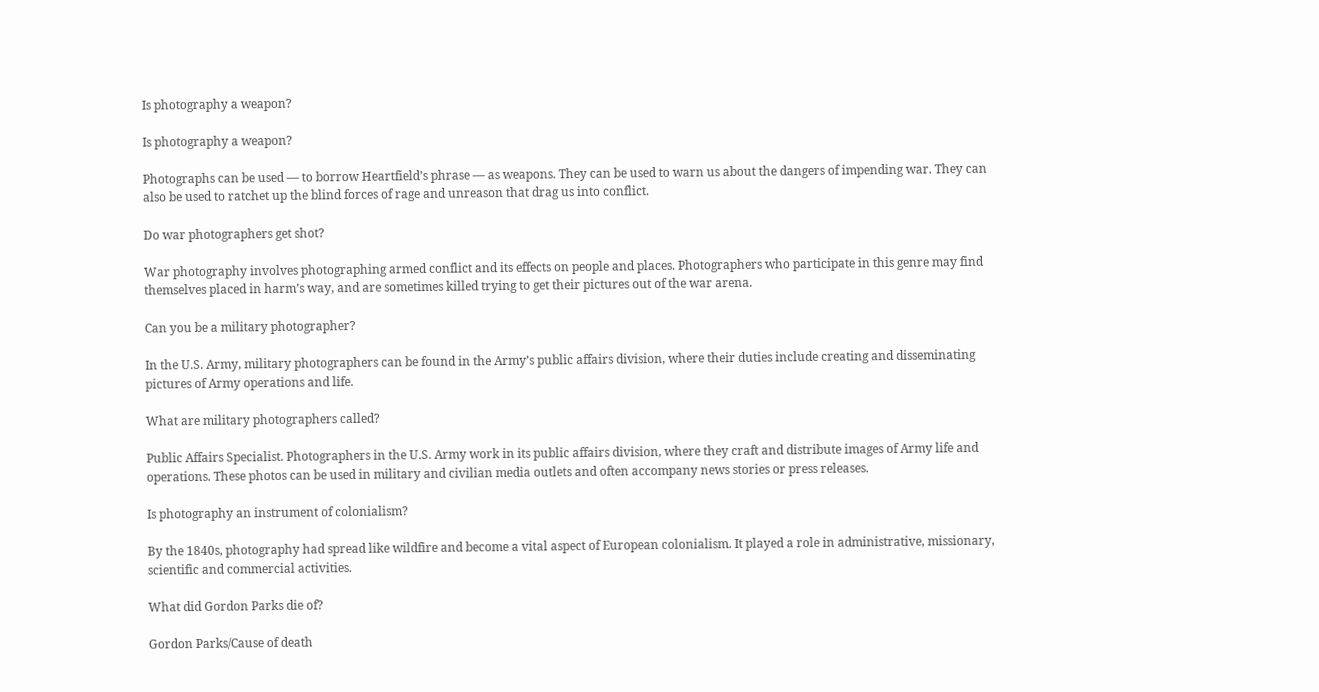Is photography a weapon?

Is photography a weapon?

Photographs can be used — to borrow Heartfield’s phrase — as weapons. They can be used to warn us about the dangers of impending war. They can also be used to ratchet up the blind forces of rage and unreason that drag us into conflict.

Do war photographers get shot?

War photography involves photographing armed conflict and its effects on people and places. Photographers who participate in this genre may find themselves placed in harm’s way, and are sometimes killed trying to get their pictures out of the war arena.

Can you be a military photographer?

In the U.S. Army, military photographers can be found in the Army’s public affairs division, where their duties include creating and disseminating pictures of Army operations and life.

What are military photographers called?

Public Affairs Specialist. Photographers in the U.S. Army work in its public affairs division, where they craft and distribute images of Army life and operations. These photos can be used in military and civilian media outlets and often accompany news stories or press releases.

Is photography an instrument of colonialism?

By the 1840s, photography had spread like wildfire and become a vital aspect of European colonialism. It played a role in administrative, missionary, scientific and commercial activities.

What did Gordon Parks die of?

Gordon Parks/Cause of death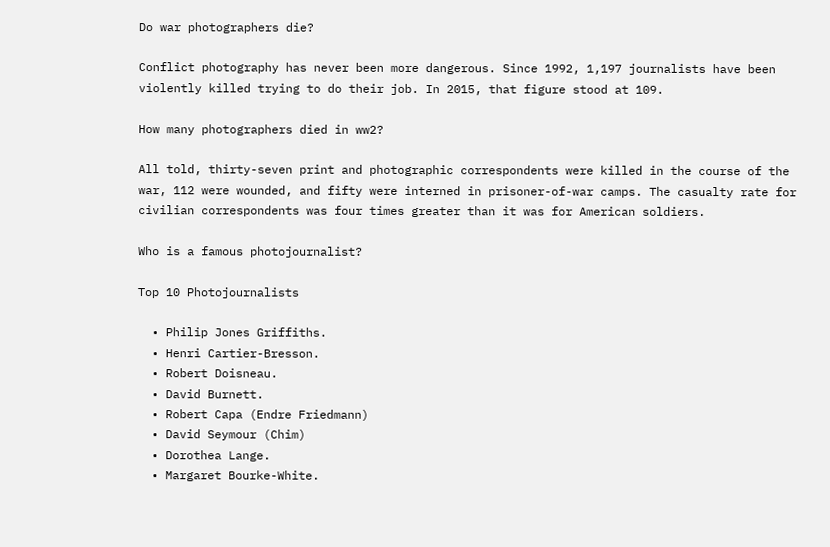Do war photographers die?

Conflict photography has never been more dangerous. Since 1992, 1,197 journalists have been violently killed trying to do their job. In 2015, that figure stood at 109.

How many photographers died in ww2?

All told, thirty-seven print and photographic correspondents were killed in the course of the war, 112 were wounded, and fifty were interned in prisoner-of-war camps. The casualty rate for civilian correspondents was four times greater than it was for American soldiers.

Who is a famous photojournalist?

Top 10 Photojournalists

  • Philip Jones Griffiths.
  • Henri Cartier-Bresson.
  • Robert Doisneau.
  • David Burnett.
  • Robert Capa (Endre Friedmann)
  • David Seymour (Chim)
  • Dorothea Lange.
  • Margaret Bourke-White.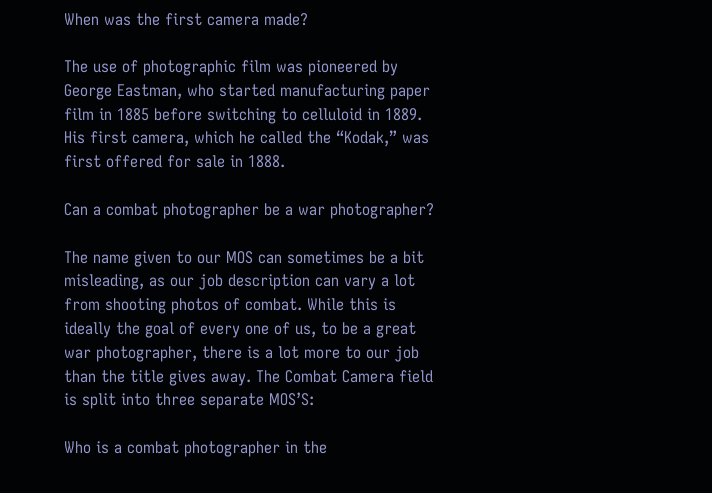When was the first camera made?

The use of photographic film was pioneered by George Eastman, who started manufacturing paper film in 1885 before switching to celluloid in 1889. His first camera, which he called the “Kodak,” was first offered for sale in 1888.

Can a combat photographer be a war photographer?

The name given to our MOS can sometimes be a bit misleading, as our job description can vary a lot from shooting photos of combat. While this is ideally the goal of every one of us, to be a great war photographer, there is a lot more to our job than the title gives away. The Combat Camera field is split into three separate MOS’S:

Who is a combat photographer in the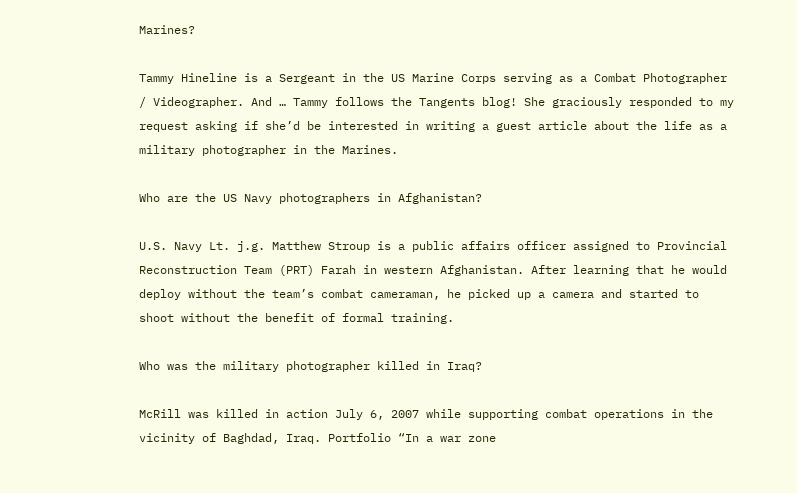Marines?

Tammy Hineline is a Sergeant in the US Marine Corps serving as a Combat Photographer / Videographer. And … Tammy follows the Tangents blog! She graciously responded to my request asking if she’d be interested in writing a guest article about the life as a military photographer in the Marines.

Who are the US Navy photographers in Afghanistan?

U.S. Navy Lt. j.g. Matthew Stroup is a public affairs officer assigned to Provincial Reconstruction Team (PRT) Farah in western Afghanistan. After learning that he would deploy without the team’s combat cameraman, he picked up a camera and started to shoot without the benefit of formal training.

Who was the military photographer killed in Iraq?

McRill was killed in action July 6, 2007 while supporting combat operations in the vicinity of Baghdad, Iraq. Portfolio “In a war zone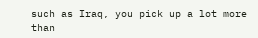such as Iraq, you pick up a lot more than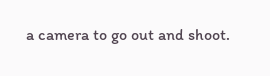a camera to go out and shoot.